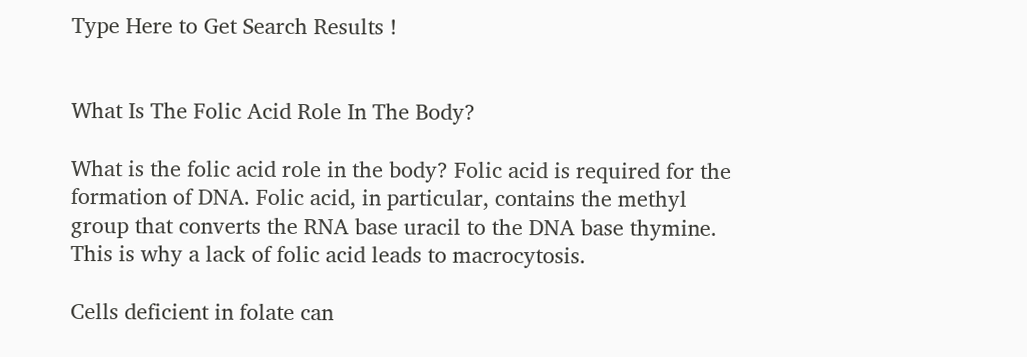Type Here to Get Search Results !


What Is The Folic Acid Role In The Body?

What is the folic acid role in the body? Folic acid is required for the formation of DNA. Folic acid, in particular, contains the methyl group that converts the RNA base uracil to the DNA base thymine. This is why a lack of folic acid leads to macrocytosis.

Cells deficient in folate can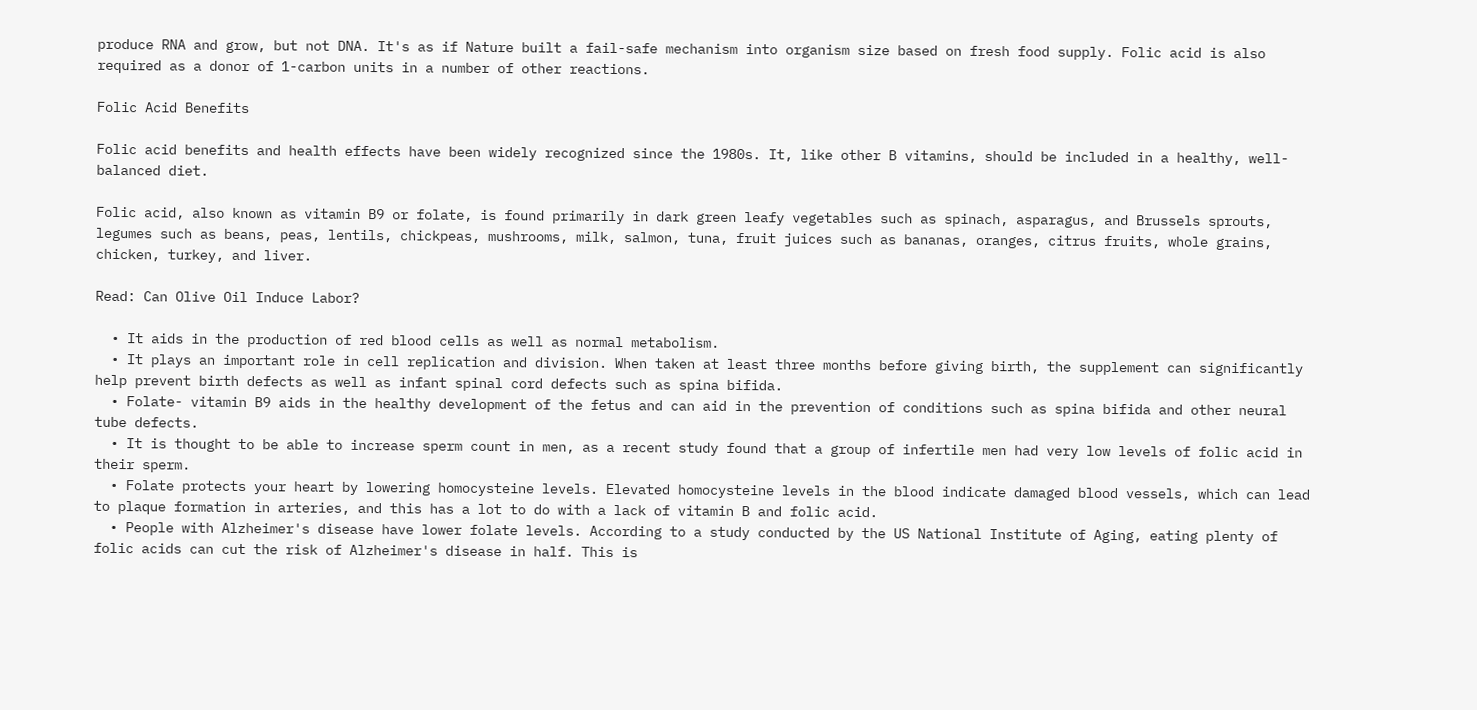produce RNA and grow, but not DNA. It's as if Nature built a fail-safe mechanism into organism size based on fresh food supply. Folic acid is also required as a donor of 1-carbon units in a number of other reactions.

Folic Acid Benefits

Folic acid benefits and health effects have been widely recognized since the 1980s. It, like other B vitamins, should be included in a healthy, well-balanced diet.

Folic acid, also known as vitamin B9 or folate, is found primarily in dark green leafy vegetables such as spinach, asparagus, and Brussels sprouts, legumes such as beans, peas, lentils, chickpeas, mushrooms, milk, salmon, tuna, fruit juices such as bananas, oranges, citrus fruits, whole grains, chicken, turkey, and liver.

Read: Can Olive Oil Induce Labor?

  • It aids in the production of red blood cells as well as normal metabolism.
  • It plays an important role in cell replication and division. When taken at least three months before giving birth, the supplement can significantly help prevent birth defects as well as infant spinal cord defects such as spina bifida.
  • Folate- vitamin B9 aids in the healthy development of the fetus and can aid in the prevention of conditions such as spina bifida and other neural tube defects.
  • It is thought to be able to increase sperm count in men, as a recent study found that a group of infertile men had very low levels of folic acid in their sperm.
  • Folate protects your heart by lowering homocysteine levels. Elevated homocysteine levels in the blood indicate damaged blood vessels, which can lead to plaque formation in arteries, and this has a lot to do with a lack of vitamin B and folic acid.
  • People with Alzheimer's disease have lower folate levels. According to a study conducted by the US National Institute of Aging, eating plenty of folic acids can cut the risk of Alzheimer's disease in half. This is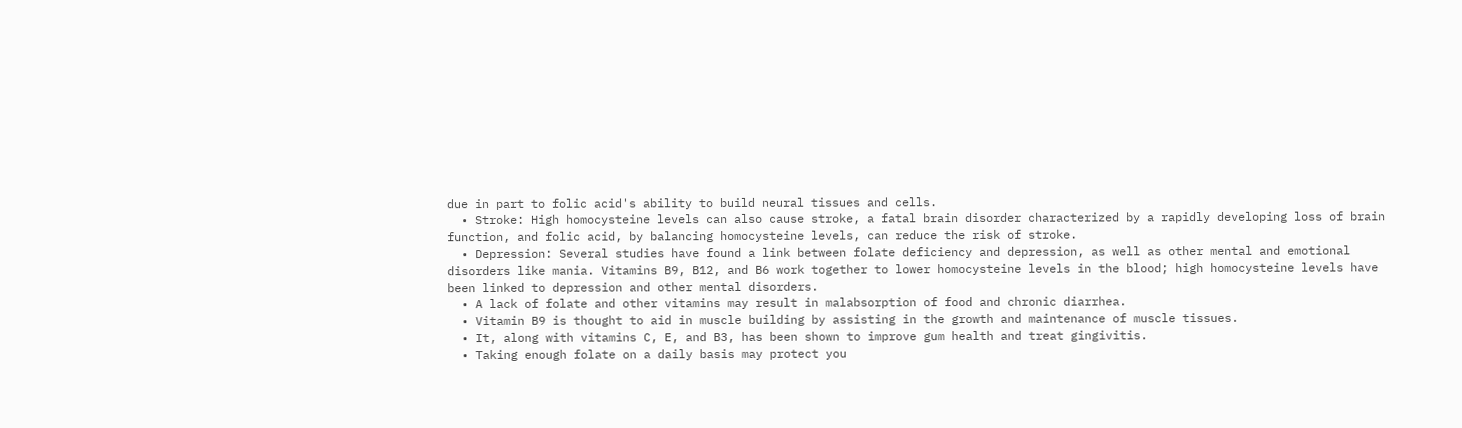due in part to folic acid's ability to build neural tissues and cells.
  • Stroke: High homocysteine levels can also cause stroke, a fatal brain disorder characterized by a rapidly developing loss of brain function, and folic acid, by balancing homocysteine levels, can reduce the risk of stroke.
  • Depression: Several studies have found a link between folate deficiency and depression, as well as other mental and emotional disorders like mania. Vitamins B9, B12, and B6 work together to lower homocysteine levels in the blood; high homocysteine levels have been linked to depression and other mental disorders.
  • A lack of folate and other vitamins may result in malabsorption of food and chronic diarrhea.
  • Vitamin B9 is thought to aid in muscle building by assisting in the growth and maintenance of muscle tissues.
  • It, along with vitamins C, E, and B3, has been shown to improve gum health and treat gingivitis.
  • Taking enough folate on a daily basis may protect you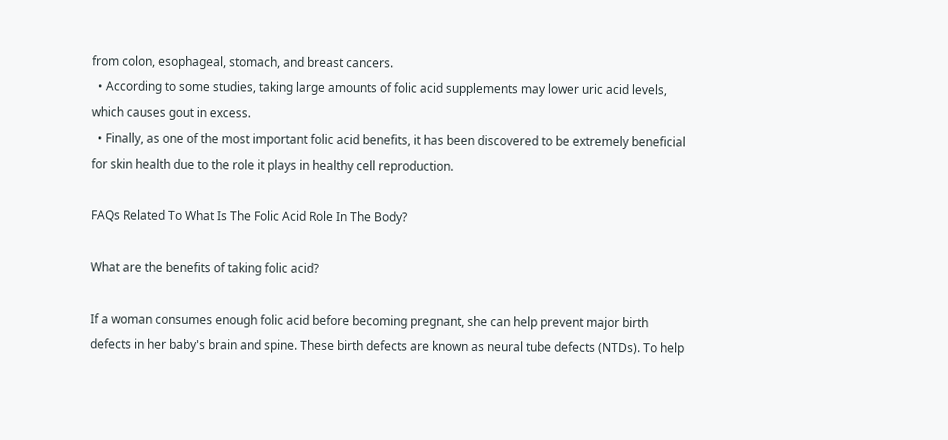from colon, esophageal, stomach, and breast cancers.
  • According to some studies, taking large amounts of folic acid supplements may lower uric acid levels, which causes gout in excess.
  • Finally, as one of the most important folic acid benefits, it has been discovered to be extremely beneficial for skin health due to the role it plays in healthy cell reproduction.

FAQs Related To What Is The Folic Acid Role In The Body?

What are the benefits of taking folic acid?

If a woman consumes enough folic acid before becoming pregnant, she can help prevent major birth defects in her baby's brain and spine. These birth defects are known as neural tube defects (NTDs). To help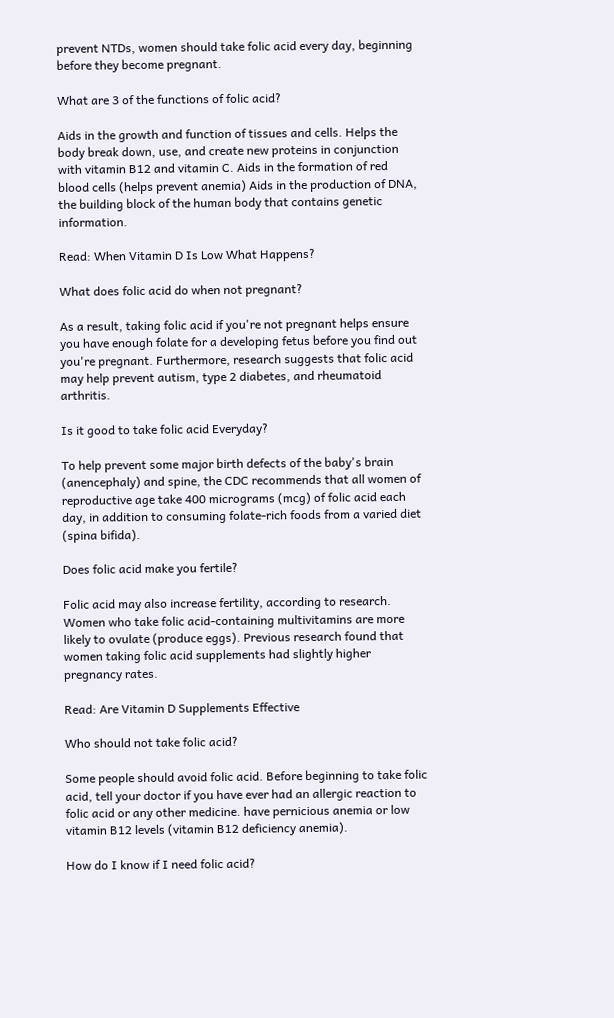prevent NTDs, women should take folic acid every day, beginning before they become pregnant.

What are 3 of the functions of folic acid?

Aids in the growth and function of tissues and cells. Helps the body break down, use, and create new proteins in conjunction with vitamin B12 and vitamin C. Aids in the formation of red blood cells (helps prevent anemia) Aids in the production of DNA, the building block of the human body that contains genetic information.

Read: When Vitamin D Is Low What Happens?

What does folic acid do when not pregnant?

As a result, taking folic acid if you're not pregnant helps ensure you have enough folate for a developing fetus before you find out you're pregnant. Furthermore, research suggests that folic acid may help prevent autism, type 2 diabetes, and rheumatoid arthritis.

Is it good to take folic acid Everyday?

To help prevent some major birth defects of the baby's brain (anencephaly) and spine, the CDC recommends that all women of reproductive age take 400 micrograms (mcg) of folic acid each day, in addition to consuming folate-rich foods from a varied diet (spina bifida).

Does folic acid make you fertile?

Folic acid may also increase fertility, according to research. Women who take folic acid-containing multivitamins are more likely to ovulate (produce eggs). Previous research found that women taking folic acid supplements had slightly higher pregnancy rates.

Read: Are Vitamin D Supplements Effective

Who should not take folic acid?

Some people should avoid folic acid. Before beginning to take folic acid, tell your doctor if you have ever had an allergic reaction to folic acid or any other medicine. have pernicious anemia or low vitamin B12 levels (vitamin B12 deficiency anemia).

How do I know if I need folic acid?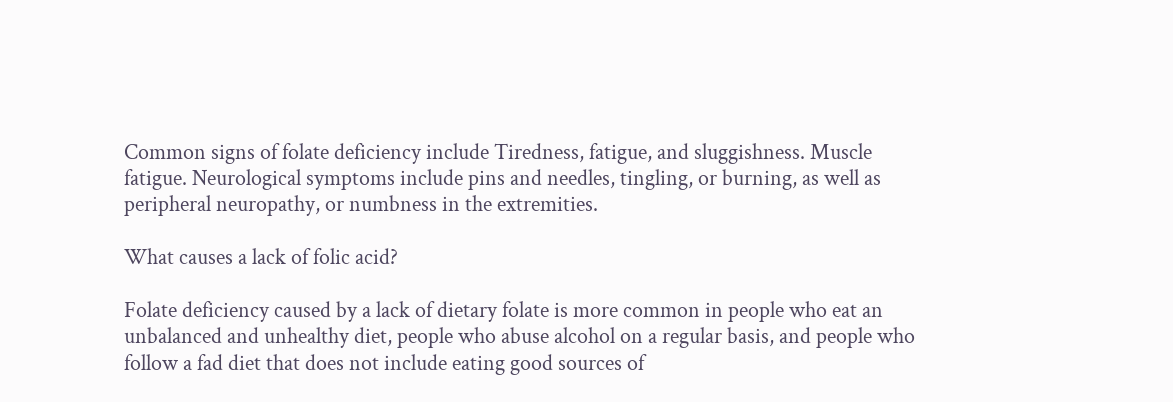Common signs of folate deficiency include Tiredness, fatigue, and sluggishness. Muscle fatigue. Neurological symptoms include pins and needles, tingling, or burning, as well as peripheral neuropathy, or numbness in the extremities.

What causes a lack of folic acid?

Folate deficiency caused by a lack of dietary folate is more common in people who eat an unbalanced and unhealthy diet, people who abuse alcohol on a regular basis, and people who follow a fad diet that does not include eating good sources of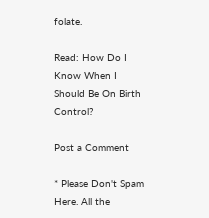folate.

Read: How Do I Know When I Should Be On Birth Control?

Post a Comment

* Please Don't Spam Here. All the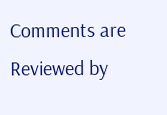Comments are Reviewed by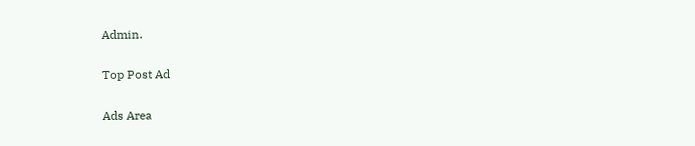Admin.

Top Post Ad

Ads Area